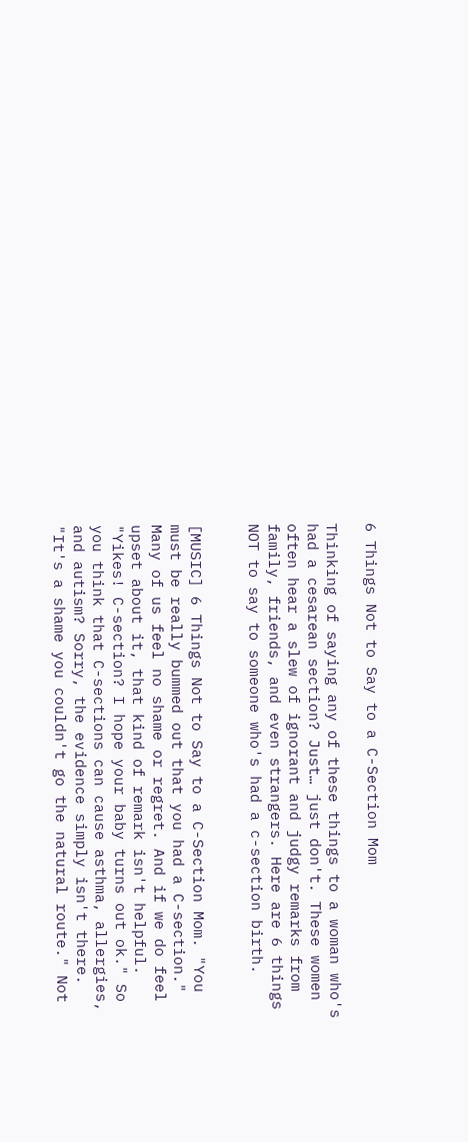6 Things Not to Say to a C-Section Mom

Thinking of saying any of these things to a woman who's had a cesarean section? Just… just don't. These women often hear a slew of ignorant and judgy remarks from family, friends, and even strangers. Here are 6 things NOT to say to someone who's had a c-section birth.


[MUSIC] 6 Things Not to Say to a C-Section Mom. "You must be really bummed out that you had a C-section." Many of us feel no shame or regret. And if we do feel upset about it, that kind of remark isn't helpful. "Yikes! C-section? I hope your baby turns out ok." So you think that C-sections can cause asthma, allergies, and autism? Sorry, the evidence simply isn't there. "It's a shame you couldn't go the natural route." Not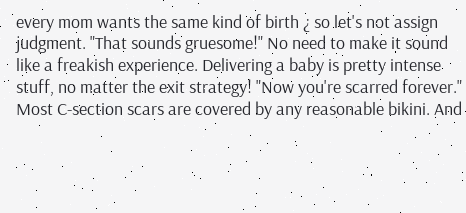every mom wants the same kind of birth ¿ so let's not assign judgment. "That sounds gruesome!" No need to make it sound like a freakish experience. Delivering a baby is pretty intense stuff, no matter the exit strategy! "Now you're scarred forever." Most C-section scars are covered by any reasonable bikini. And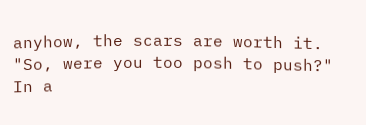anyhow, the scars are worth it. "So, were you too posh to push?" In a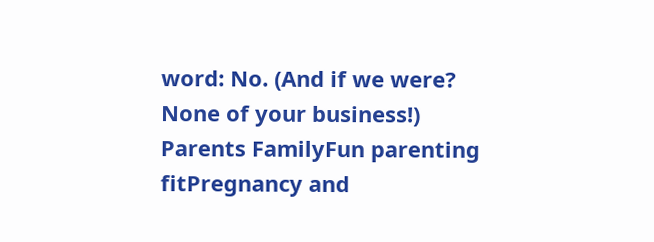word: No. (And if we were? None of your business!) Parents FamilyFun parenting fitPregnancy and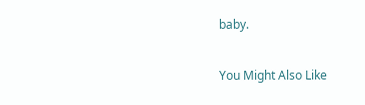baby.

You Might Also Like